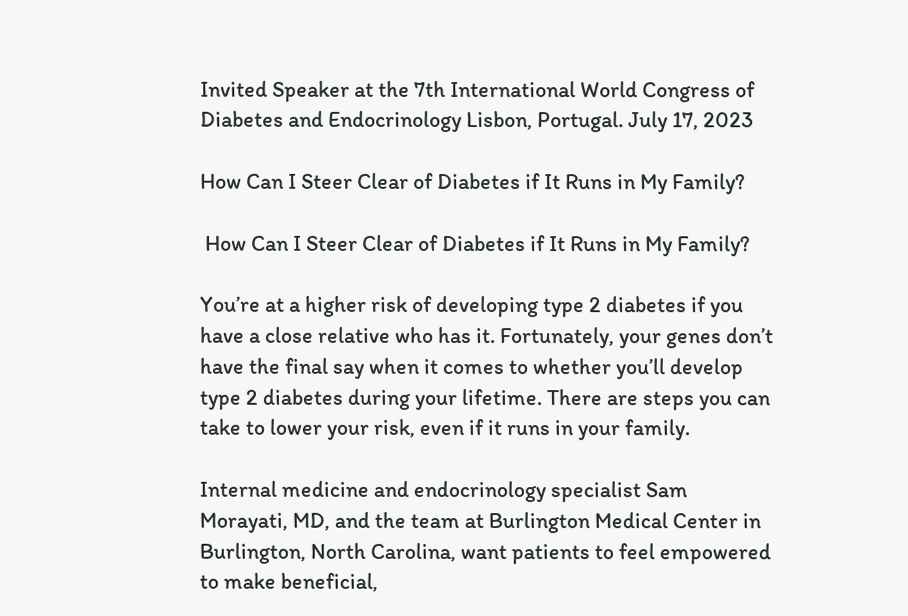Invited Speaker at the 7th International World Congress of Diabetes and Endocrinology Lisbon, Portugal. July 17, 2023

How Can I Steer Clear of Diabetes if It Runs in My Family?

 How Can I Steer Clear of Diabetes if It Runs in My Family?

You’re at a higher risk of developing type 2 diabetes if you have a close relative who has it. Fortunately, your genes don’t have the final say when it comes to whether you’ll develop type 2 diabetes during your lifetime. There are steps you can take to lower your risk, even if it runs in your family.

Internal medicine and endocrinology specialist Sam Morayati, MD, and the team at Burlington Medical Center in Burlington, North Carolina, want patients to feel empowered to make beneficial,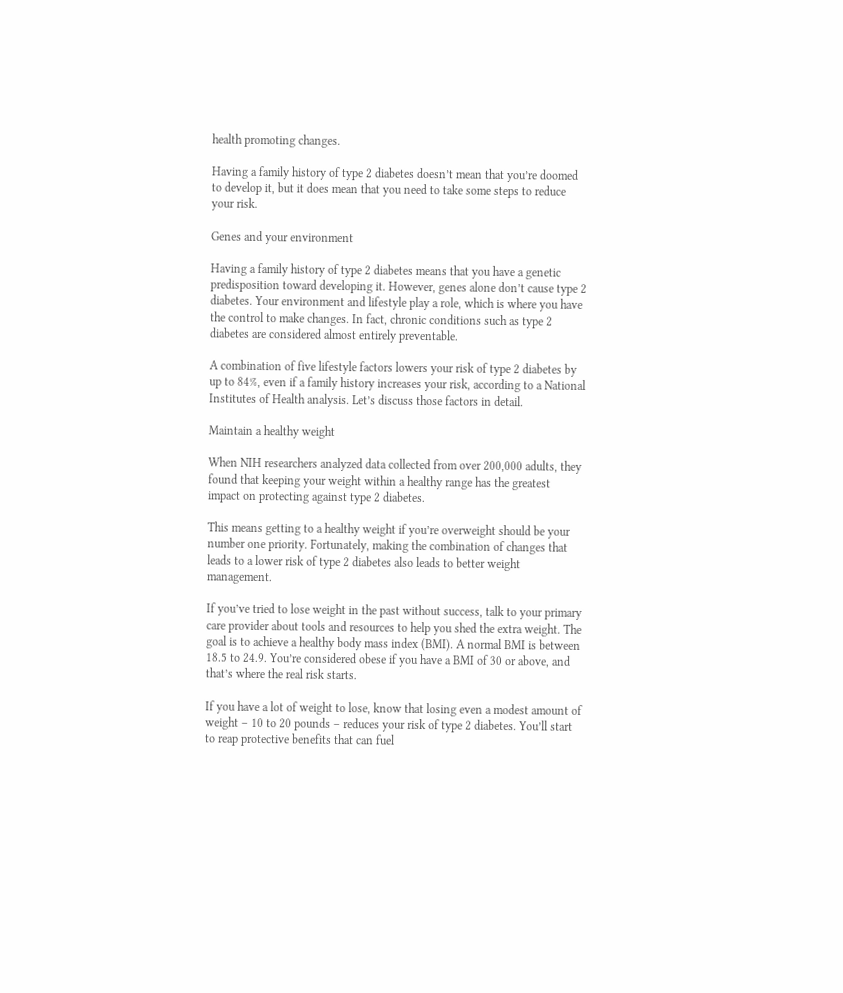health promoting changes.

Having a family history of type 2 diabetes doesn’t mean that you’re doomed to develop it, but it does mean that you need to take some steps to reduce your risk.

Genes and your environment

Having a family history of type 2 diabetes means that you have a genetic predisposition toward developing it. However, genes alone don’t cause type 2 diabetes. Your environment and lifestyle play a role, which is where you have the control to make changes. In fact, chronic conditions such as type 2 diabetes are considered almost entirely preventable.

A combination of five lifestyle factors lowers your risk of type 2 diabetes by up to 84%, even if a family history increases your risk, according to a National Institutes of Health analysis. Let’s discuss those factors in detail.

Maintain a healthy weight

When NIH researchers analyzed data collected from over 200,000 adults, they found that keeping your weight within a healthy range has the greatest impact on protecting against type 2 diabetes.

This means getting to a healthy weight if you’re overweight should be your number one priority. Fortunately, making the combination of changes that leads to a lower risk of type 2 diabetes also leads to better weight management.

If you’ve tried to lose weight in the past without success, talk to your primary care provider about tools and resources to help you shed the extra weight. The goal is to achieve a healthy body mass index (BMI). A normal BMI is between 18.5 to 24.9. You’re considered obese if you have a BMI of 30 or above, and that’s where the real risk starts.

If you have a lot of weight to lose, know that losing even a modest amount of weight – 10 to 20 pounds – reduces your risk of type 2 diabetes. You’ll start to reap protective benefits that can fuel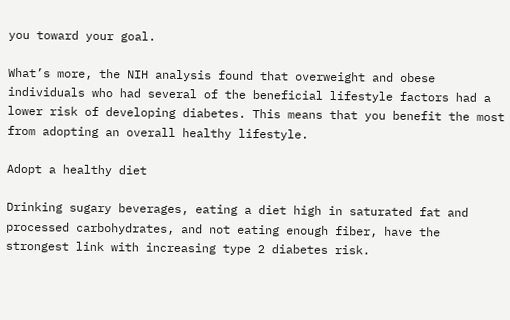you toward your goal.

What’s more, the NIH analysis found that overweight and obese individuals who had several of the beneficial lifestyle factors had a lower risk of developing diabetes. This means that you benefit the most from adopting an overall healthy lifestyle.

Adopt a healthy diet

Drinking sugary beverages, eating a diet high in saturated fat and processed carbohydrates, and not eating enough fiber, have the strongest link with increasing type 2 diabetes risk.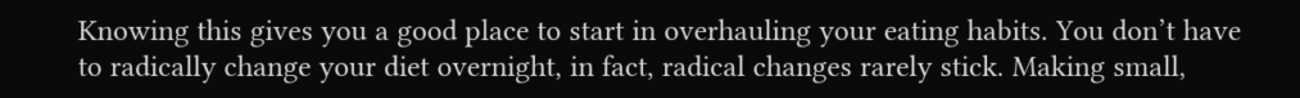Knowing this gives you a good place to start in overhauling your eating habits. You don’t have to radically change your diet overnight, in fact, radical changes rarely stick. Making small,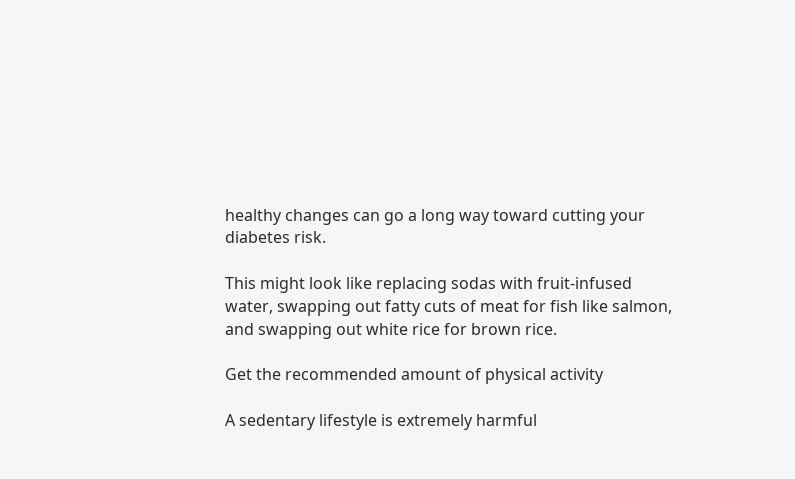healthy changes can go a long way toward cutting your diabetes risk.

This might look like replacing sodas with fruit-infused water, swapping out fatty cuts of meat for fish like salmon, and swapping out white rice for brown rice.

Get the recommended amount of physical activity

A sedentary lifestyle is extremely harmful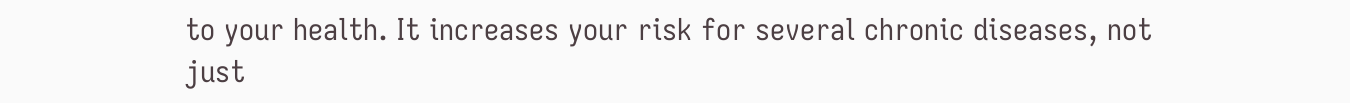to your health. It increases your risk for several chronic diseases, not just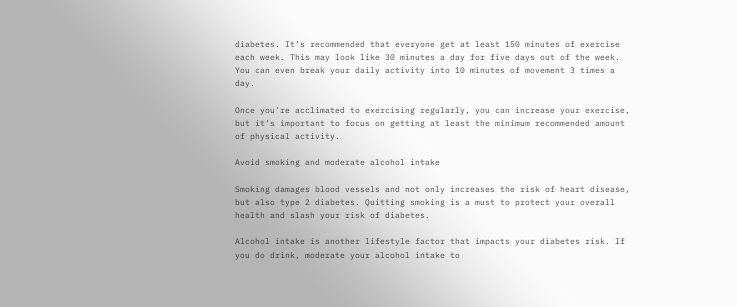diabetes. It’s recommended that everyone get at least 150 minutes of exercise each week. This may look like 30 minutes a day for five days out of the week. You can even break your daily activity into 10 minutes of movement 3 times a day.

Once you’re acclimated to exercising regularly, you can increase your exercise, but it’s important to focus on getting at least the minimum recommended amount of physical activity.

Avoid smoking and moderate alcohol intake

Smoking damages blood vessels and not only increases the risk of heart disease, but also type 2 diabetes. Quitting smoking is a must to protect your overall health and slash your risk of diabetes.

Alcohol intake is another lifestyle factor that impacts your diabetes risk. If you do drink, moderate your alcohol intake to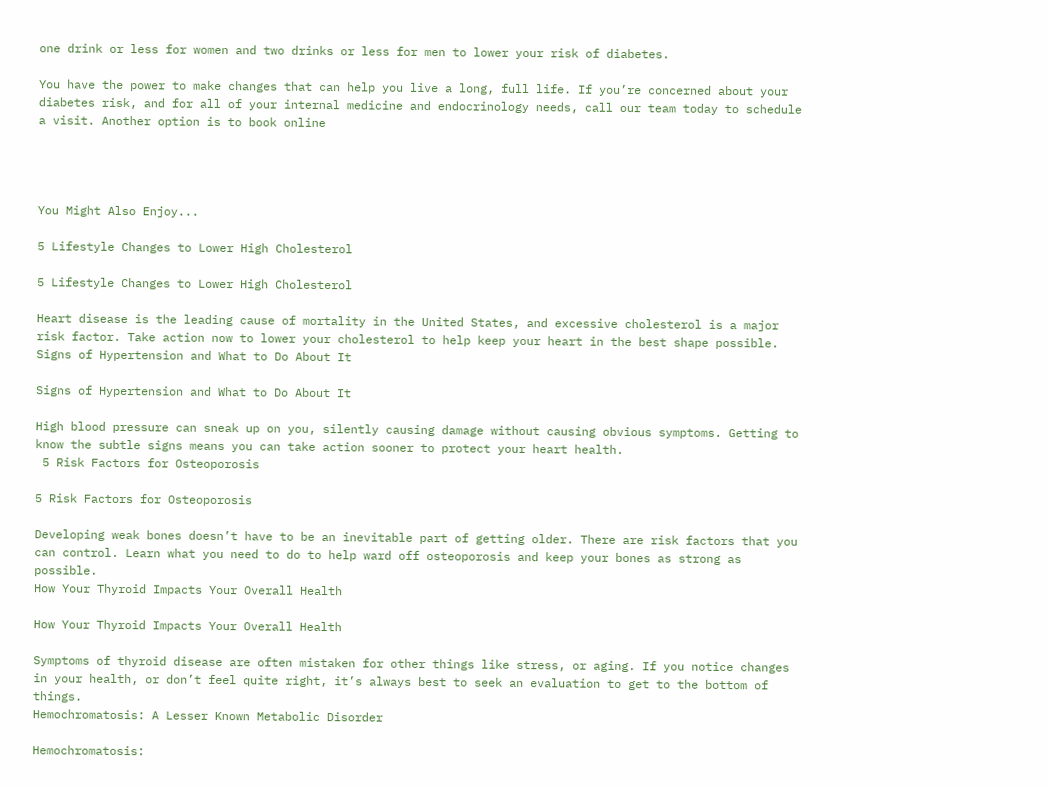one drink or less for women and two drinks or less for men to lower your risk of diabetes.

You have the power to make changes that can help you live a long, full life. If you’re concerned about your diabetes risk, and for all of your internal medicine and endocrinology needs, call our team today to schedule a visit. Another option is to book online




You Might Also Enjoy...

5 Lifestyle Changes to Lower High Cholesterol

5 Lifestyle Changes to Lower High Cholesterol

Heart disease is the leading cause of mortality in the United States, and excessive cholesterol is a major risk factor. Take action now to lower your cholesterol to help keep your heart in the best shape possible.
Signs of Hypertension and What to Do About It

Signs of Hypertension and What to Do About It

High blood pressure can sneak up on you, silently causing damage without causing obvious symptoms. Getting to know the subtle signs means you can take action sooner to protect your heart health.
 5 Risk Factors for Osteoporosis

5 Risk Factors for Osteoporosis

Developing weak bones doesn’t have to be an inevitable part of getting older. There are risk factors that you can control. Learn what you need to do to help ward off osteoporosis and keep your bones as strong as possible.
How Your Thyroid Impacts Your Overall Health

How Your Thyroid Impacts Your Overall Health

Symptoms of thyroid disease are often mistaken for other things like stress, or aging. If you notice changes in your health, or don’t feel quite right, it’s always best to seek an evaluation to get to the bottom of things.
Hemochromatosis: A Lesser Known Metabolic Disorder

Hemochromatosis: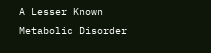A Lesser Known Metabolic Disorder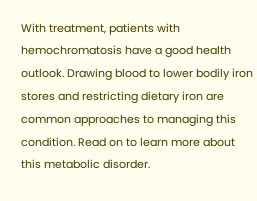With treatment, patients with hemochromatosis have a good health outlook. Drawing blood to lower bodily iron stores and restricting dietary iron are common approaches to managing this condition. Read on to learn more about this metabolic disorder.